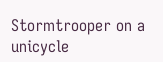Stormtrooper on a unicycle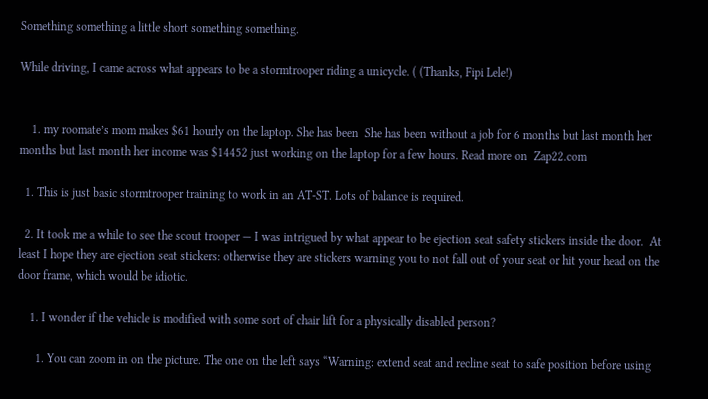Something something a little short something something.

While driving, I came across what appears to be a stormtrooper riding a unicycle. ( (Thanks, Fipi Lele!)


    1. my roomate’s mom makes $61 hourly on the laptop. She has been  She has been without a job for 6 months but last month her  months but last month her income was $14452 just working on the laptop for a few hours. Read more on  Zap22.com

  1. This is just basic stormtrooper training to work in an AT-ST. Lots of balance is required.

  2. It took me a while to see the scout trooper — I was intrigued by what appear to be ejection seat safety stickers inside the door.  At least I hope they are ejection seat stickers: otherwise they are stickers warning you to not fall out of your seat or hit your head on the door frame, which would be idiotic.

    1. I wonder if the vehicle is modified with some sort of chair lift for a physically disabled person?

      1. You can zoom in on the picture. The one on the left says “Warning: extend seat and recline seat to safe position before using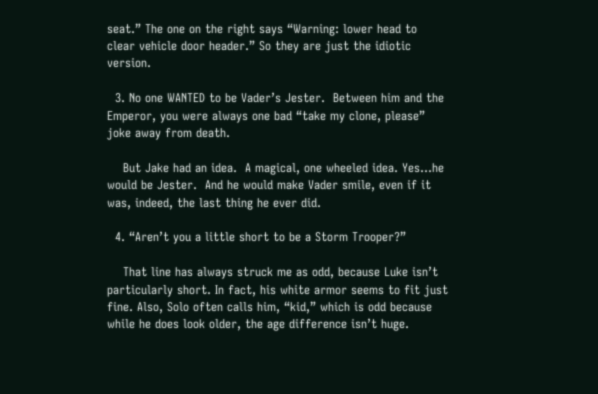seat.” The one on the right says “Warning: lower head to clear vehicle door header.” So they are just the idiotic version.

  3. No one WANTED to be Vader’s Jester.  Between him and the Emperor, you were always one bad “take my clone, please” joke away from death.

    But Jake had an idea.  A magical, one wheeled idea. Yes…he would be Jester.  And he would make Vader smile, even if it was, indeed, the last thing he ever did.

  4. “Aren’t you a little short to be a Storm Trooper?”

    That line has always struck me as odd, because Luke isn’t particularly short. In fact, his white armor seems to fit just fine. Also, Solo often calls him, “kid,” which is odd because while he does look older, the age difference isn’t huge.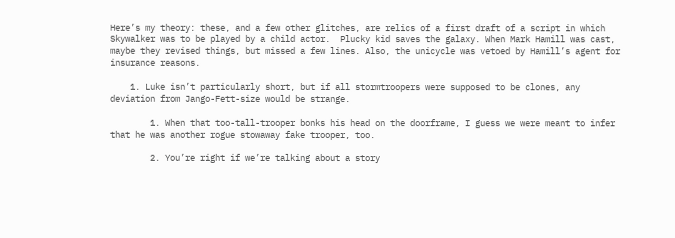Here’s my theory: these, and a few other glitches, are relics of a first draft of a script in which Skywalker was to be played by a child actor.  Plucky kid saves the galaxy. When Mark Hamill was cast, maybe they revised things, but missed a few lines. Also, the unicycle was vetoed by Hamill’s agent for insurance reasons.

    1. Luke isn’t particularly short, but if all stormtroopers were supposed to be clones, any deviation from Jango-Fett-size would be strange.

        1. When that too-tall-trooper bonks his head on the doorframe, I guess we were meant to infer that he was another rogue stowaway fake trooper, too.

        2. You’re right if we’re talking about a story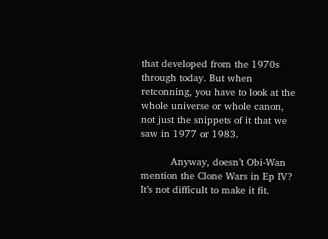that developed from the 1970s through today. But when retconning, you have to look at the whole universe or whole canon, not just the snippets of it that we saw in 1977 or 1983.

          Anyway, doesn’t Obi-Wan mention the Clone Wars in Ep IV? It’s not difficult to make it fit.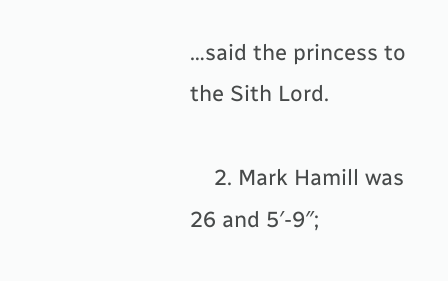…said the princess to the Sith Lord.

    2. Mark Hamill was 26 and 5′-9″;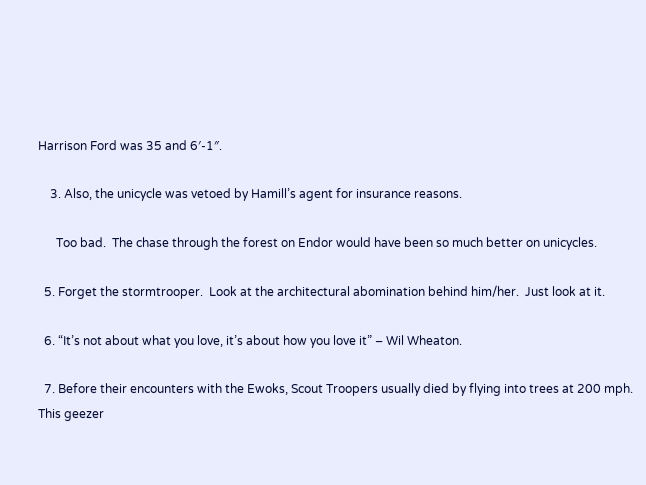Harrison Ford was 35 and 6′-1″.

    3. Also, the unicycle was vetoed by Hamill’s agent for insurance reasons.

      Too bad.  The chase through the forest on Endor would have been so much better on unicycles.

  5. Forget the stormtrooper.  Look at the architectural abomination behind him/her.  Just look at it.

  6. “It’s not about what you love, it’s about how you love it” – Wil Wheaton.

  7. Before their encounters with the Ewoks, Scout Troopers usually died by flying into trees at 200 mph. This geezer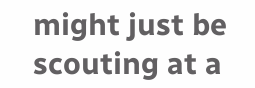might just be scouting at a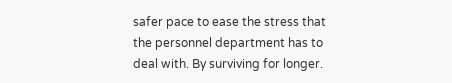safer pace to ease the stress that the personnel department has to deal with. By surviving for longer.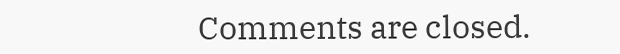Comments are closed.